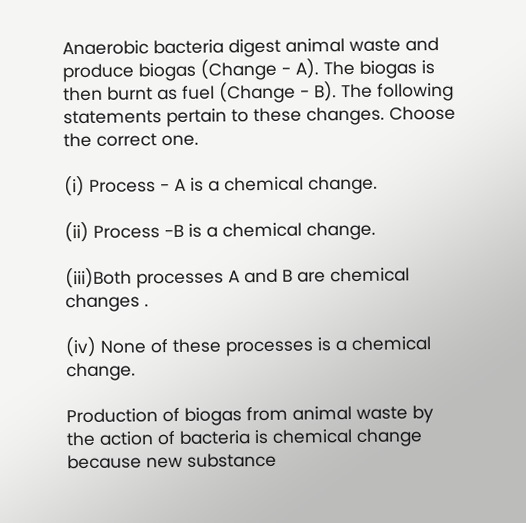Anaerobic bacteria digest animal waste and produce biogas (Change - A). The biogas is then burnt as fuel (Change - B). The following statements pertain to these changes. Choose the correct one.

(i) Process - A is a chemical change.

(ii) Process -B is a chemical change.

(iii)Both processes A and B are chemical changes .

(iv) None of these processes is a chemical change.

Production of biogas from animal waste by the action of bacteria is chemical change because new substance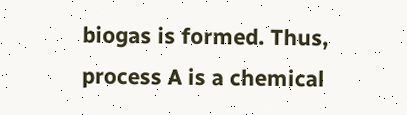biogas is formed. Thus, process A is a chemical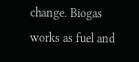change. Biogas works as fuel and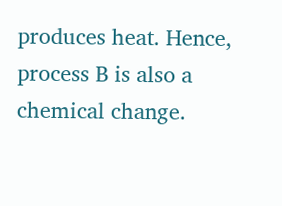produces heat. Hence, process B is also a chemical change.